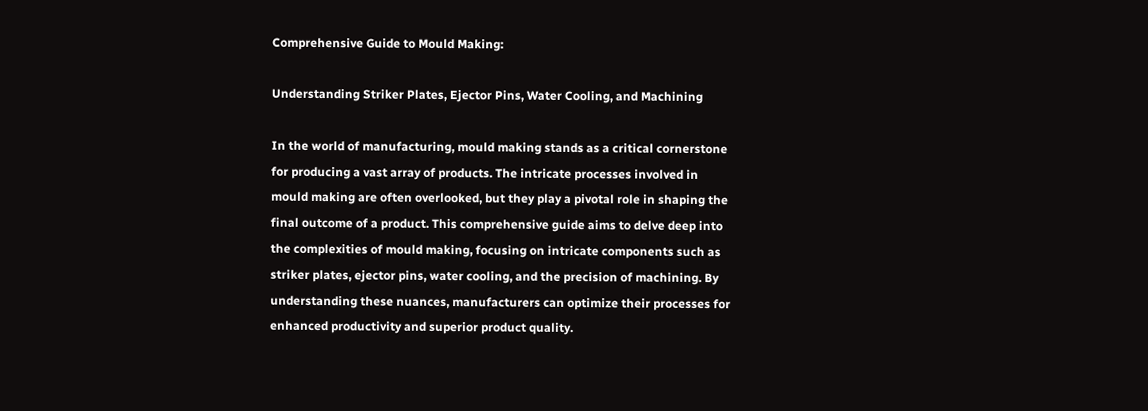Comprehensive Guide to Mould Making:

Understanding Striker Plates, Ejector Pins, Water Cooling, and Machining

In the world of manufacturing, mould making stands as a critical cornerstone for producing a vast array of products. The intricate processes involved in mould making are often overlooked, but they play a pivotal role in shaping the final outcome of a product. This comprehensive guide aims to delve deep into the complexities of mould making, focusing on intricate components such as striker plates, ejector pins, water cooling, and the precision of machining. By understanding these nuances, manufacturers can optimize their processes for enhanced productivity and superior product quality.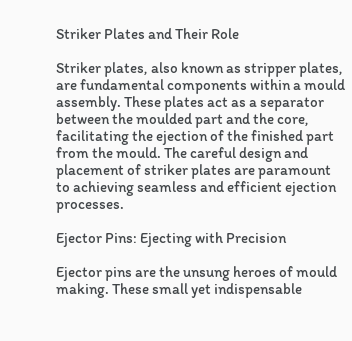Striker Plates and Their Role

Striker plates, also known as stripper plates, are fundamental components within a mould assembly. These plates act as a separator between the moulded part and the core, facilitating the ejection of the finished part from the mould. The careful design and placement of striker plates are paramount to achieving seamless and efficient ejection processes.

Ejector Pins: Ejecting with Precision

Ejector pins are the unsung heroes of mould making. These small yet indispensable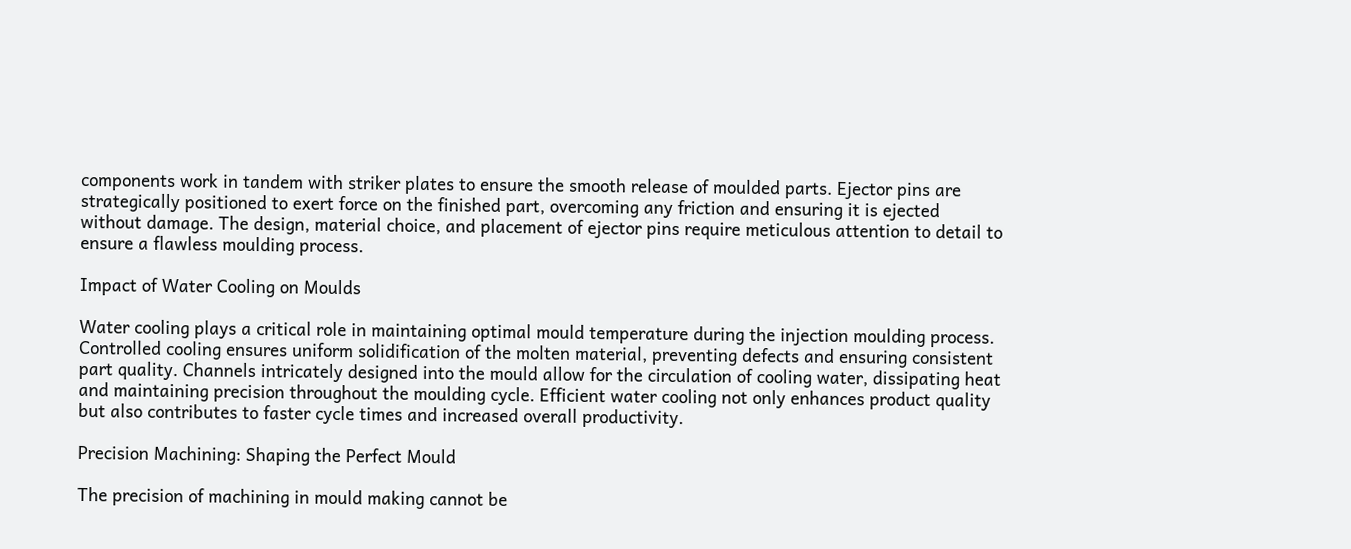components work in tandem with striker plates to ensure the smooth release of moulded parts. Ejector pins are strategically positioned to exert force on the finished part, overcoming any friction and ensuring it is ejected without damage. The design, material choice, and placement of ejector pins require meticulous attention to detail to ensure a flawless moulding process.

Impact of Water Cooling on Moulds

Water cooling plays a critical role in maintaining optimal mould temperature during the injection moulding process. Controlled cooling ensures uniform solidification of the molten material, preventing defects and ensuring consistent part quality. Channels intricately designed into the mould allow for the circulation of cooling water, dissipating heat and maintaining precision throughout the moulding cycle. Efficient water cooling not only enhances product quality but also contributes to faster cycle times and increased overall productivity.

Precision Machining: Shaping the Perfect Mould

The precision of machining in mould making cannot be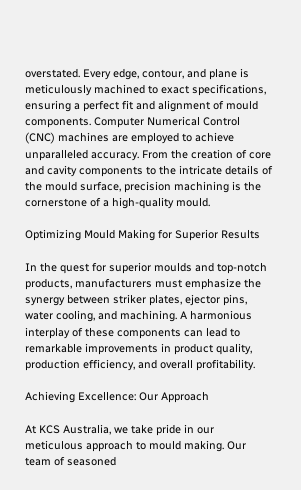overstated. Every edge, contour, and plane is meticulously machined to exact specifications, ensuring a perfect fit and alignment of mould components. Computer Numerical Control (CNC) machines are employed to achieve unparalleled accuracy. From the creation of core and cavity components to the intricate details of the mould surface, precision machining is the cornerstone of a high-quality mould.

Optimizing Mould Making for Superior Results

In the quest for superior moulds and top-notch products, manufacturers must emphasize the synergy between striker plates, ejector pins, water cooling, and machining. A harmonious interplay of these components can lead to remarkable improvements in product quality, production efficiency, and overall profitability.

Achieving Excellence: Our Approach

At KCS Australia, we take pride in our meticulous approach to mould making. Our team of seasoned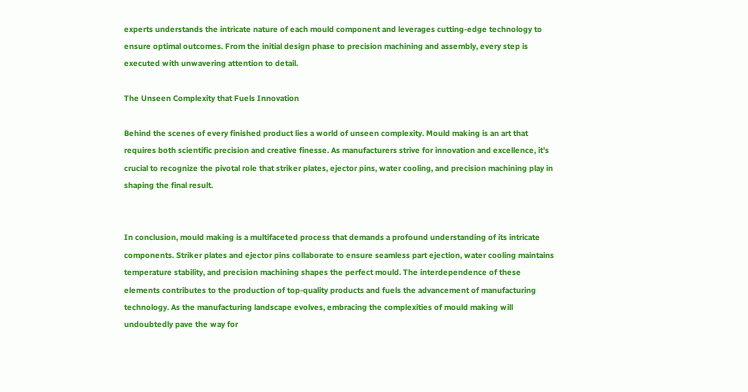experts understands the intricate nature of each mould component and leverages cutting-edge technology to ensure optimal outcomes. From the initial design phase to precision machining and assembly, every step is executed with unwavering attention to detail.

The Unseen Complexity that Fuels Innovation

Behind the scenes of every finished product lies a world of unseen complexity. Mould making is an art that requires both scientific precision and creative finesse. As manufacturers strive for innovation and excellence, it’s crucial to recognize the pivotal role that striker plates, ejector pins, water cooling, and precision machining play in shaping the final result.


In conclusion, mould making is a multifaceted process that demands a profound understanding of its intricate components. Striker plates and ejector pins collaborate to ensure seamless part ejection, water cooling maintains temperature stability, and precision machining shapes the perfect mould. The interdependence of these elements contributes to the production of top-quality products and fuels the advancement of manufacturing technology. As the manufacturing landscape evolves, embracing the complexities of mould making will undoubtedly pave the way for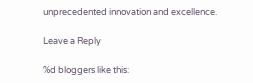unprecedented innovation and excellence.

Leave a Reply

%d bloggers like this: